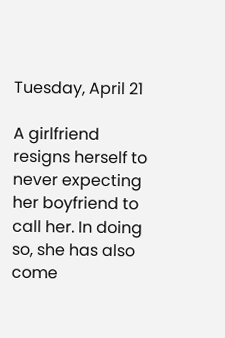Tuesday, April 21

A girlfriend resigns herself to never expecting her boyfriend to call her. In doing so, she has also come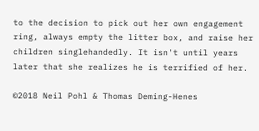to the decision to pick out her own engagement ring, always empty the litter box, and raise her children singlehandedly. It isn't until years later that she realizes he is terrified of her.

©2018 Neil Pohl & Thomas Deming-Henes